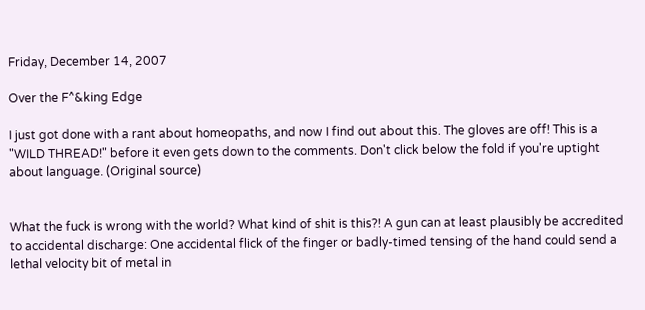Friday, December 14, 2007

Over the F^&king Edge

I just got done with a rant about homeopaths, and now I find out about this. The gloves are off! This is a "WILD THREAD!" before it even gets down to the comments. Don't click below the fold if you're uptight about language. (Original source)


What the fuck is wrong with the world? What kind of shit is this?! A gun can at least plausibly be accredited to accidental discharge: One accidental flick of the finger or badly-timed tensing of the hand could send a lethal velocity bit of metal in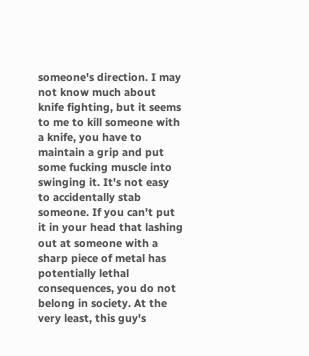someone's direction. I may not know much about knife fighting, but it seems to me to kill someone with a knife, you have to maintain a grip and put some fucking muscle into swinging it. It's not easy to accidentally stab someone. If you can't put it in your head that lashing out at someone with a sharp piece of metal has potentially lethal consequences, you do not belong in society. At the very least, this guy's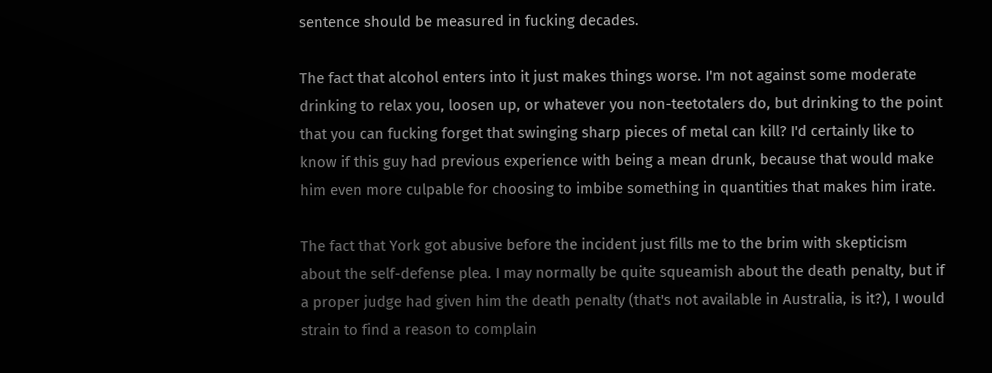sentence should be measured in fucking decades.

The fact that alcohol enters into it just makes things worse. I'm not against some moderate drinking to relax you, loosen up, or whatever you non-teetotalers do, but drinking to the point that you can fucking forget that swinging sharp pieces of metal can kill? I'd certainly like to know if this guy had previous experience with being a mean drunk, because that would make him even more culpable for choosing to imbibe something in quantities that makes him irate.

The fact that York got abusive before the incident just fills me to the brim with skepticism about the self-defense plea. I may normally be quite squeamish about the death penalty, but if a proper judge had given him the death penalty (that's not available in Australia, is it?), I would strain to find a reason to complain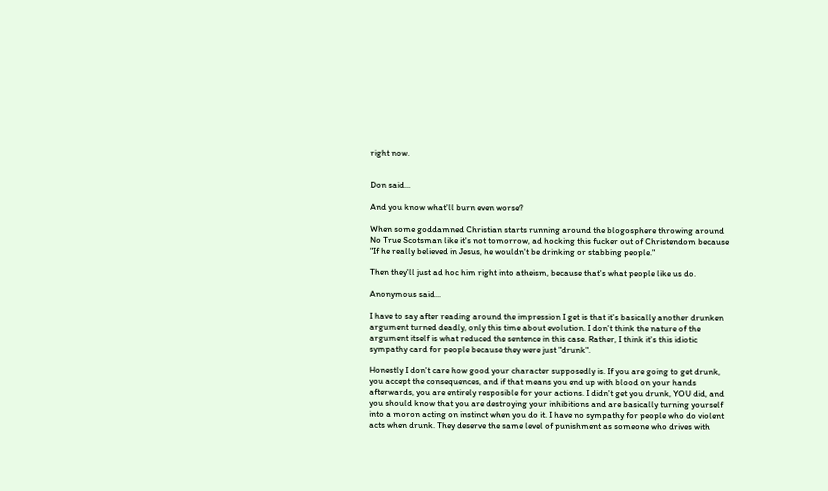right now.


Don said...

And you know what'll burn even worse?

When some goddamned Christian starts running around the blogosphere throwing around No True Scotsman like it's not tomorrow, ad hocking this fucker out of Christendom because "If he really believed in Jesus, he wouldn't be drinking or stabbing people."

Then they'll just ad hoc him right into atheism, because that's what people like us do.

Anonymous said...

I have to say after reading around the impression I get is that it's basically another drunken argument turned deadly, only this time about evolution. I don't think the nature of the argument itself is what reduced the sentence in this case. Rather, I think it's this idiotic sympathy card for people because they were just "drunk".

Honestly I don't care how good your character supposedly is. If you are going to get drunk, you accept the consequences, and if that means you end up with blood on your hands afterwards, you are entirely resposible for your actions. I didn't get you drunk, YOU did, and you should know that you are destroying your inhibitions and are basically turning yourself into a moron acting on instinct when you do it. I have no sympathy for people who do violent acts when drunk. They deserve the same level of punishment as someone who drives with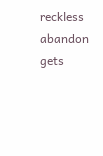reckless abandon gets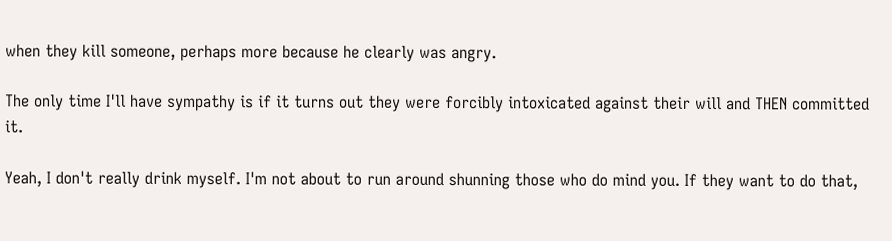when they kill someone, perhaps more because he clearly was angry.

The only time I'll have sympathy is if it turns out they were forcibly intoxicated against their will and THEN committed it.

Yeah, I don't really drink myself. I'm not about to run around shunning those who do mind you. If they want to do that,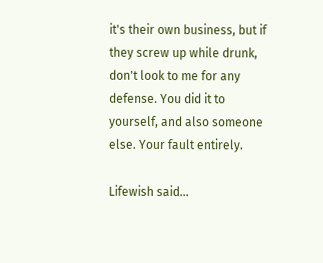it's their own business, but if they screw up while drunk, don't look to me for any defense. You did it to yourself, and also someone else. Your fault entirely.

Lifewish said...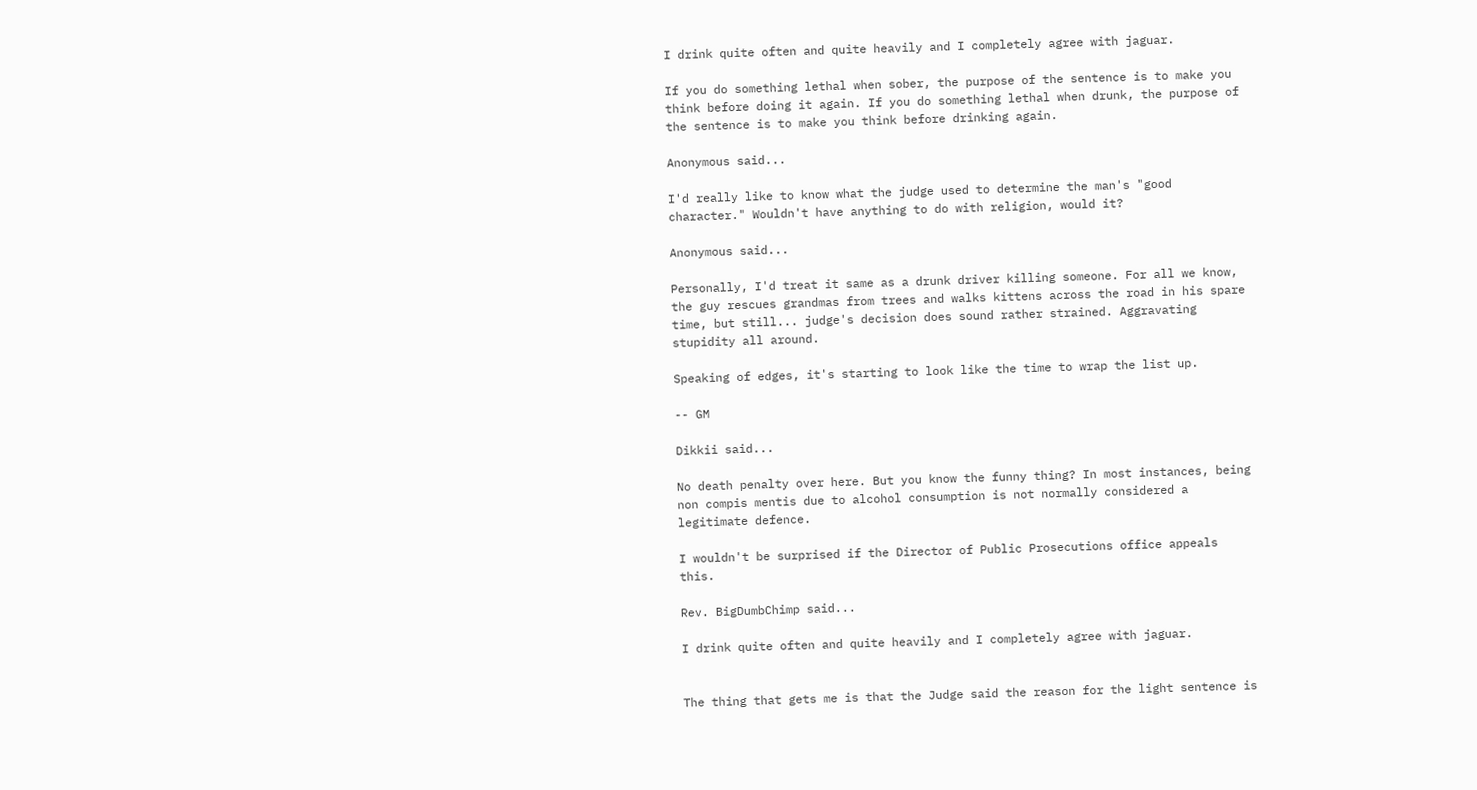I drink quite often and quite heavily and I completely agree with jaguar.

If you do something lethal when sober, the purpose of the sentence is to make you think before doing it again. If you do something lethal when drunk, the purpose of the sentence is to make you think before drinking again.

Anonymous said...

I'd really like to know what the judge used to determine the man's "good character." Wouldn't have anything to do with religion, would it?

Anonymous said...

Personally, I'd treat it same as a drunk driver killing someone. For all we know, the guy rescues grandmas from trees and walks kittens across the road in his spare time, but still... judge's decision does sound rather strained. Aggravating stupidity all around.

Speaking of edges, it's starting to look like the time to wrap the list up.

-- GM

Dikkii said...

No death penalty over here. But you know the funny thing? In most instances, being non compis mentis due to alcohol consumption is not normally considered a legitimate defence.

I wouldn't be surprised if the Director of Public Prosecutions office appeals this.

Rev. BigDumbChimp said...

I drink quite often and quite heavily and I completely agree with jaguar.


The thing that gets me is that the Judge said the reason for the light sentence is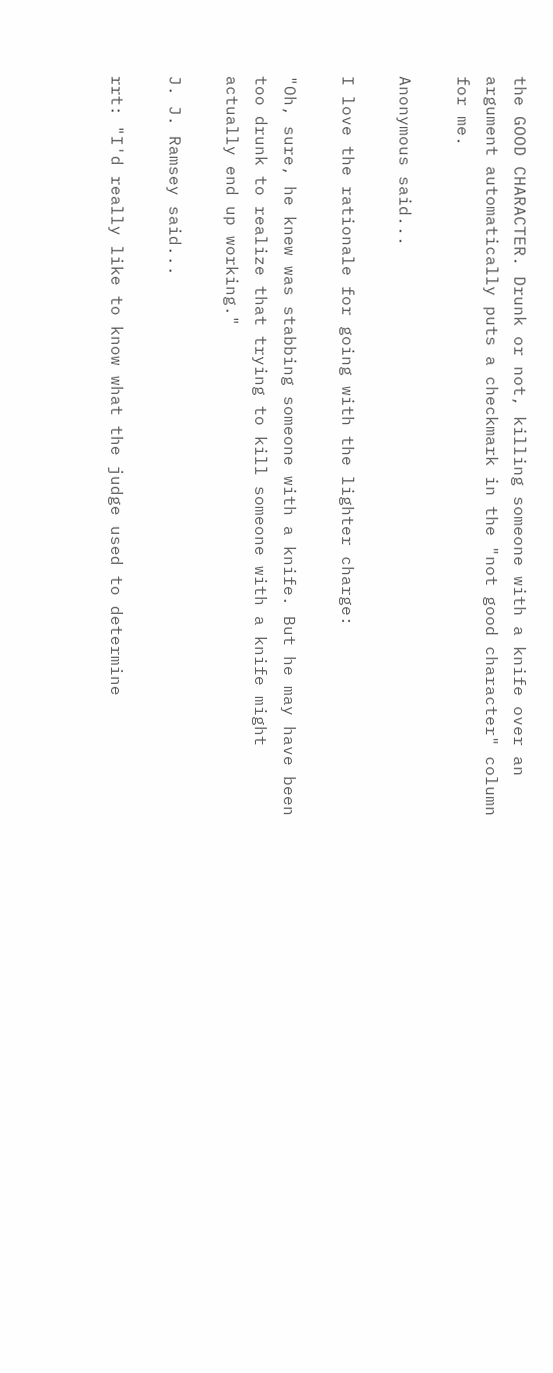the GOOD CHARACTER. Drunk or not, killing someone with a knife over an argument automatically puts a checkmark in the "not good character" column for me.

Anonymous said...

I love the rationale for going with the lighter charge:

"Oh, sure, he knew was stabbing someone with a knife. But he may have been too drunk to realize that trying to kill someone with a knife might actually end up working."

J. J. Ramsey said...

rrt: "I'd really like to know what the judge used to determine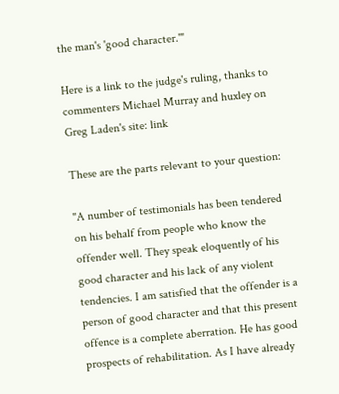the man's 'good character.'"

Here is a link to the judge's ruling, thanks to commenters Michael Murray and huxley on Greg Laden's site: link

These are the parts relevant to your question:

"A number of testimonials has been tendered on his behalf from people who know the offender well. They speak eloquently of his good character and his lack of any violent tendencies. I am satisfied that the offender is a person of good character and that this present offence is a complete aberration. He has good prospects of rehabilitation. As I have already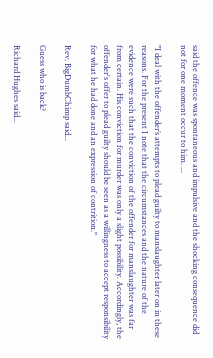said the offence was spontaneous and impulsive and the shocking consequence did not for one moment occur to him. ...

"I deal with the offender’s attempts to plead guilty to manslaughter later on in these reasons. For the present I note that the circumstances and the nature of the evidence were such that the conviction of the offender for manslaughter was far from certain. His conviction for murder was only a slight possibility. Accordingly, the offender's offer to plead guilty should be seen as a willingness to accept responsibility for what he had done and an expression of contrition."

Rev. BigDumbChimp said...

Guess who is back?

Richard Hughes said...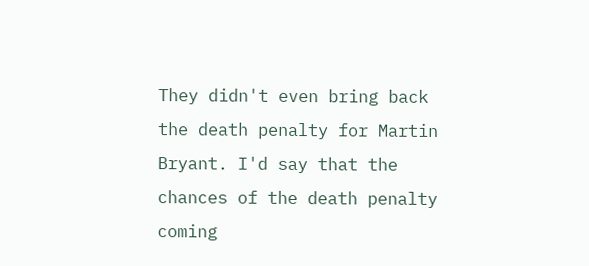They didn't even bring back the death penalty for Martin Bryant. I'd say that the chances of the death penalty coming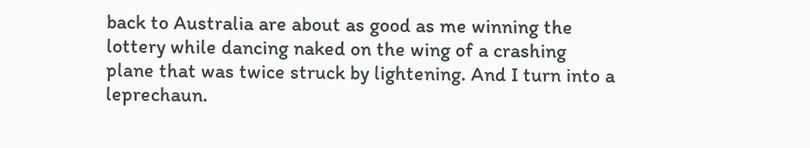back to Australia are about as good as me winning the lottery while dancing naked on the wing of a crashing plane that was twice struck by lightening. And I turn into a leprechaun.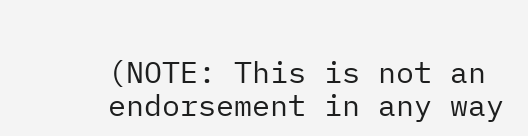(NOTE: This is not an endorsement in any way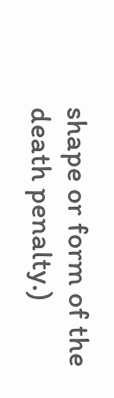shape or form of the death penalty.)